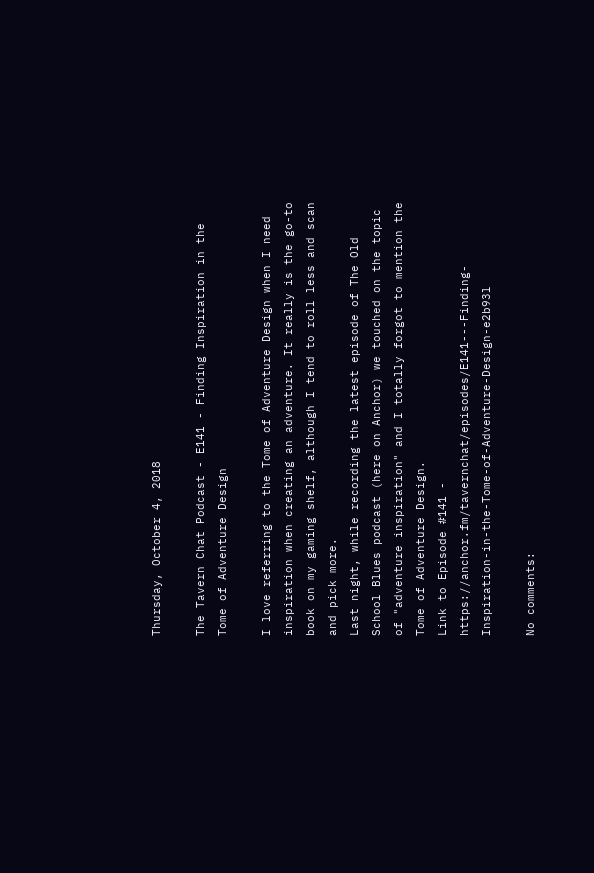Thursday, October 4, 2018

The Tavern Chat Podcast - E141 - Finding Inspiration in the Tome of Adventure Design

I love referring to the Tome of Adventure Design when I need inspiration when creating an adventure. It really is the go-to book on my gaming shelf, although I tend to roll less and scan and pick more.
Last night, while recording the latest episode of The Old School Blues podcast (here on Anchor) we touched on the topic of "adventure inspiration" and I totally forgot to mention the Tome of Adventure Design.
Link to Episode #141 - https://anchor.fm/tavernchat/episodes/E141---Finding-Inspiration-in-the-Tome-of-Adventure-Design-e2b93l

No comments: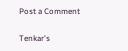Post a Comment

Tenkar's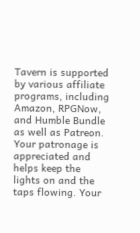Tavern is supported by various affiliate programs, including Amazon, RPGNow,
and Humble Bundle as well as Patreon. Your patronage is appreciated and helps keep the
lights on and the taps flowing. Your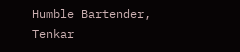Humble Bartender, Tenkar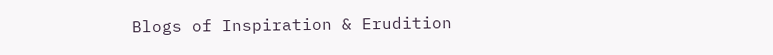Blogs of Inspiration & Erudition